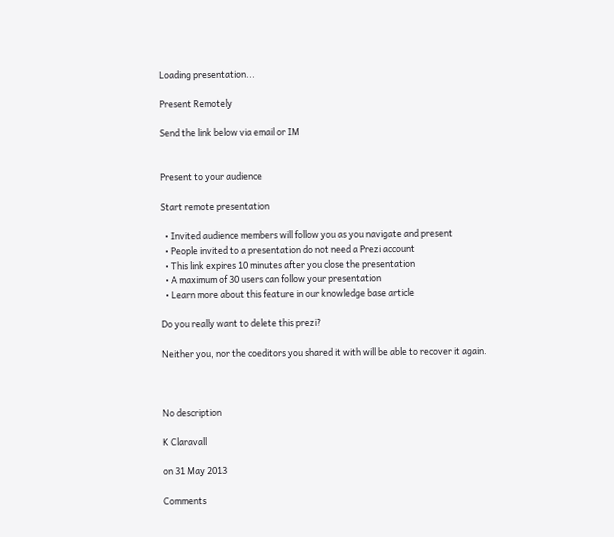Loading presentation...

Present Remotely

Send the link below via email or IM


Present to your audience

Start remote presentation

  • Invited audience members will follow you as you navigate and present
  • People invited to a presentation do not need a Prezi account
  • This link expires 10 minutes after you close the presentation
  • A maximum of 30 users can follow your presentation
  • Learn more about this feature in our knowledge base article

Do you really want to delete this prezi?

Neither you, nor the coeditors you shared it with will be able to recover it again.



No description

K Claravall

on 31 May 2013

Comments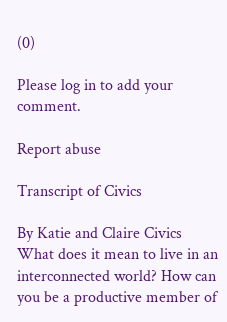(0)

Please log in to add your comment.

Report abuse

Transcript of Civics

By Katie and Claire Civics What does it mean to live in an interconnected world? How can you be a productive member of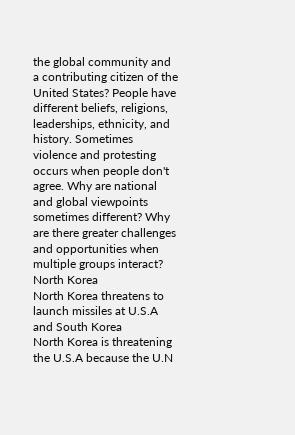the global community and a contributing citizen of the United States? People have different beliefs, religions, leaderships, ethnicity, and history. Sometimes violence and protesting occurs when people don't agree. Why are national and global viewpoints sometimes different? Why are there greater challenges and opportunities when multiple groups interact? North Korea
North Korea threatens to launch missiles at U.S.A and South Korea
North Korea is threatening the U.S.A because the U.N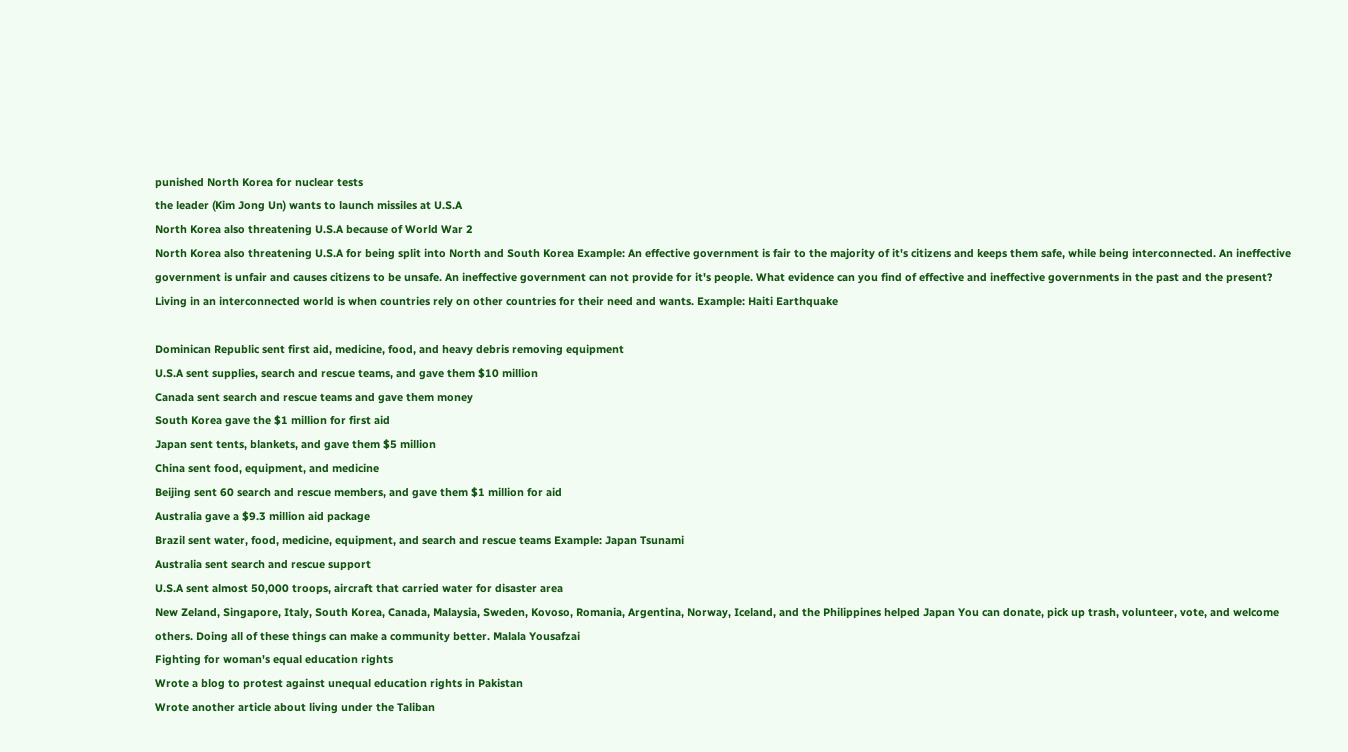punished North Korea for nuclear tests
the leader (Kim Jong Un) wants to launch missiles at U.S.A
North Korea also threatening U.S.A because of World War 2
North Korea also threatening U.S.A for being split into North and South Korea Example: An effective government is fair to the majority of it's citizens and keeps them safe, while being interconnected. An ineffective government is unfair and causes citizens to be unsafe. An ineffective government can not provide for it's people. What evidence can you find of effective and ineffective governments in the past and the present? Living in an interconnected world is when countries rely on other countries for their need and wants. Example: Haiti Earthquake

Dominican Republic sent first aid, medicine, food, and heavy debris removing equipment
U.S.A sent supplies, search and rescue teams, and gave them $10 million
Canada sent search and rescue teams and gave them money
South Korea gave the $1 million for first aid
Japan sent tents, blankets, and gave them $5 million
China sent food, equipment, and medicine
Beijing sent 60 search and rescue members, and gave them $1 million for aid
Australia gave a $9.3 million aid package
Brazil sent water, food, medicine, equipment, and search and rescue teams Example: Japan Tsunami
Australia sent search and rescue support
U.S.A sent almost 50,000 troops, aircraft that carried water for disaster area
New Zeland, Singapore, Italy, South Korea, Canada, Malaysia, Sweden, Kovoso, Romania, Argentina, Norway, Iceland, and the Philippines helped Japan You can donate, pick up trash, volunteer, vote, and welcome others. Doing all of these things can make a community better. Malala Yousafzai
Fighting for woman's equal education rights
Wrote a blog to protest against unequal education rights in Pakistan
Wrote another article about living under the Taliban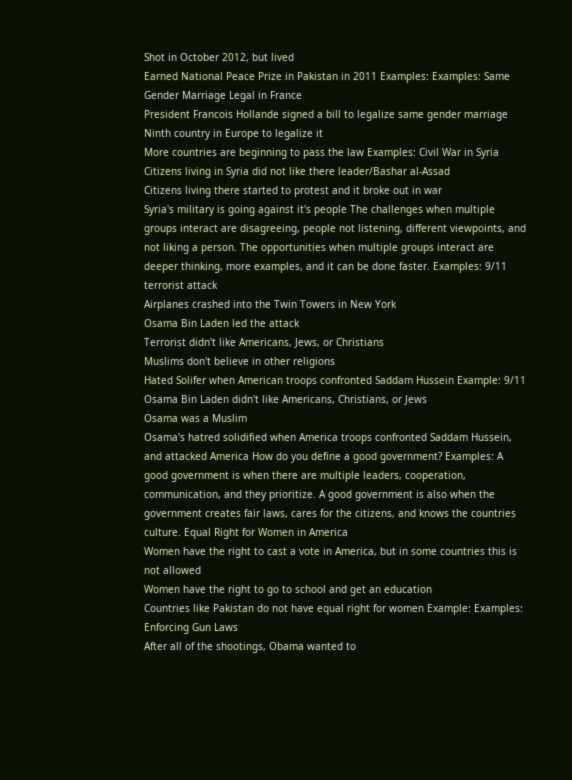Shot in October 2012, but lived
Earned National Peace Prize in Pakistan in 2011 Examples: Examples: Same Gender Marriage Legal in France
President Francois Hollande signed a bill to legalize same gender marriage
Ninth country in Europe to legalize it
More countries are beginning to pass the law Examples: Civil War in Syria
Citizens living in Syria did not like there leader/Bashar al-Assad
Citizens living there started to protest and it broke out in war
Syria's military is going against it's people The challenges when multiple groups interact are disagreeing, people not listening, different viewpoints, and not liking a person. The opportunities when multiple groups interact are deeper thinking, more examples, and it can be done faster. Examples: 9/11 terrorist attack
Airplanes crashed into the Twin Towers in New York
Osama Bin Laden led the attack
Terrorist didn't like Americans, Jews, or Christians
Muslims don't believe in other religions
Hated Solifer when American troops confronted Saddam Hussein Example: 9/11
Osama Bin Laden didn't like Americans, Christians, or Jews
Osama was a Muslim
Osama's hatred solidified when America troops confronted Saddam Hussein, and attacked America How do you define a good government? Examples: A good government is when there are multiple leaders, cooperation, communication, and they prioritize. A good government is also when the government creates fair laws, cares for the citizens, and knows the countries culture. Equal Right for Women in America
Women have the right to cast a vote in America, but in some countries this is not allowed
Women have the right to go to school and get an education
Countries like Pakistan do not have equal right for women Example: Examples: Enforcing Gun Laws
After all of the shootings, Obama wanted to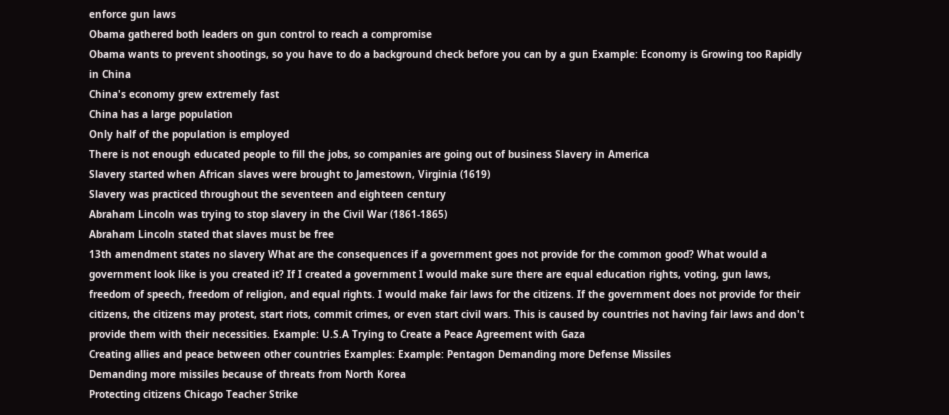enforce gun laws
Obama gathered both leaders on gun control to reach a compromise
Obama wants to prevent shootings, so you have to do a background check before you can by a gun Example: Economy is Growing too Rapidly in China
China's economy grew extremely fast
China has a large population
Only half of the population is employed
There is not enough educated people to fill the jobs, so companies are going out of business Slavery in America
Slavery started when African slaves were brought to Jamestown, Virginia (1619)
Slavery was practiced throughout the seventeen and eighteen century
Abraham Lincoln was trying to stop slavery in the Civil War (1861-1865)
Abraham Lincoln stated that slaves must be free
13th amendment states no slavery What are the consequences if a government goes not provide for the common good? What would a government look like is you created it? If I created a government I would make sure there are equal education rights, voting, gun laws, freedom of speech, freedom of religion, and equal rights. I would make fair laws for the citizens. If the government does not provide for their citizens, the citizens may protest, start riots, commit crimes, or even start civil wars. This is caused by countries not having fair laws and don't provide them with their necessities. Example: U.S.A Trying to Create a Peace Agreement with Gaza
Creating allies and peace between other countries Examples: Example: Pentagon Demanding more Defense Missiles
Demanding more missiles because of threats from North Korea
Protecting citizens Chicago Teacher Strike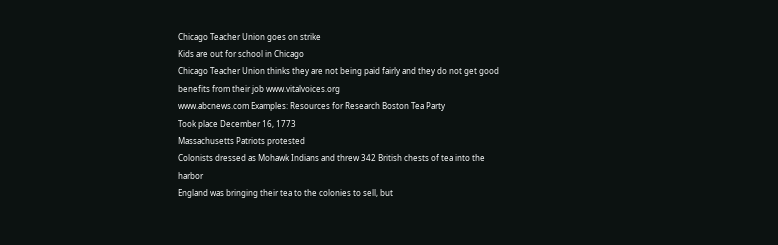Chicago Teacher Union goes on strike
Kids are out for school in Chicago
Chicago Teacher Union thinks they are not being paid fairly and they do not get good benefits from their job www.vitalvoices.org
www.abcnews.com Examples: Resources for Research Boston Tea Party
Took place December 16, 1773
Massachusetts Patriots protested
Colonists dressed as Mohawk Indians and threw 342 British chests of tea into the harbor
England was bringing their tea to the colonies to sell, but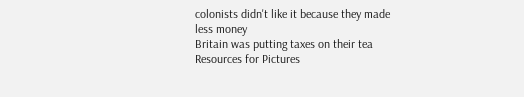colonists didn't like it because they made less money
Britain was putting taxes on their tea Resources for Pictures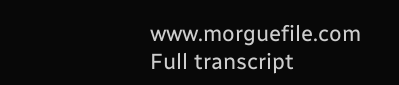www.morguefile.com
Full transcript